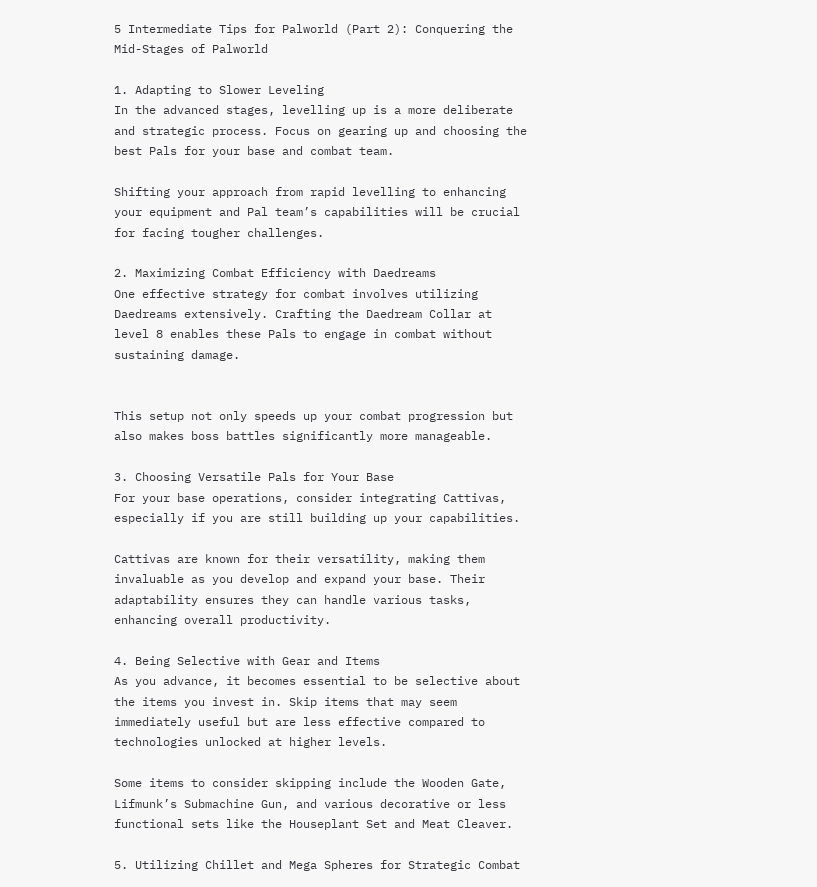5 Intermediate Tips for Palworld (Part 2): Conquering the Mid-Stages of Palworld

1. Adapting to Slower Leveling
In the advanced stages, levelling up is a more deliberate and strategic process. Focus on gearing up and choosing the best Pals for your base and combat team.

Shifting your approach from rapid levelling to enhancing your equipment and Pal team’s capabilities will be crucial for facing tougher challenges.

2. Maximizing Combat Efficiency with Daedreams
One effective strategy for combat involves utilizing Daedreams extensively. Crafting the Daedream Collar at level 8 enables these Pals to engage in combat without sustaining damage.


This setup not only speeds up your combat progression but also makes boss battles significantly more manageable.

3. Choosing Versatile Pals for Your Base
For your base operations, consider integrating Cattivas, especially if you are still building up your capabilities.

Cattivas are known for their versatility, making them invaluable as you develop and expand your base. Their adaptability ensures they can handle various tasks, enhancing overall productivity.

4. Being Selective with Gear and Items
As you advance, it becomes essential to be selective about the items you invest in. Skip items that may seem immediately useful but are less effective compared to technologies unlocked at higher levels.

Some items to consider skipping include the Wooden Gate, Lifmunk’s Submachine Gun, and various decorative or less functional sets like the Houseplant Set and Meat Cleaver.

5. Utilizing Chillet and Mega Spheres for Strategic Combat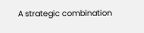A strategic combination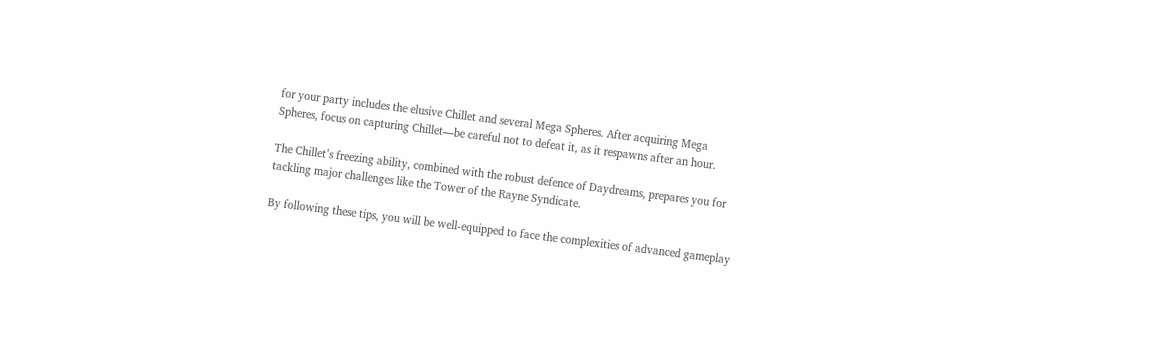for your party includes the elusive Chillet and several Mega Spheres. After acquiring Mega Spheres, focus on capturing Chillet—be careful not to defeat it, as it respawns after an hour.

The Chillet’s freezing ability, combined with the robust defence of Daydreams, prepares you for tackling major challenges like the Tower of the Rayne Syndicate.

By following these tips, you will be well-equipped to face the complexities of advanced gameplay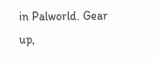in Palworld. Gear up,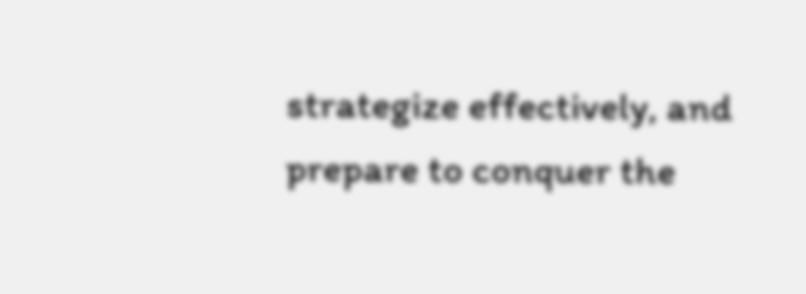strategize effectively, and prepare to conquer the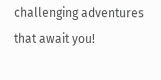challenging adventures that await you!